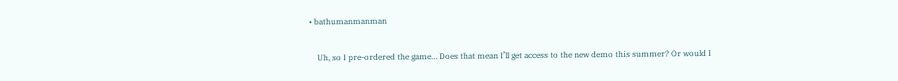• bathumanmanman

    Uh, so I pre-ordered the game… Does that mean I’ll get access to the new demo this summer? Or would I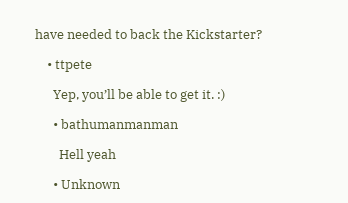have needed to back the Kickstarter?

    • ttpete

      Yep, you’ll be able to get it. :)

      • bathumanmanman

        Hell yeah

      • Unknown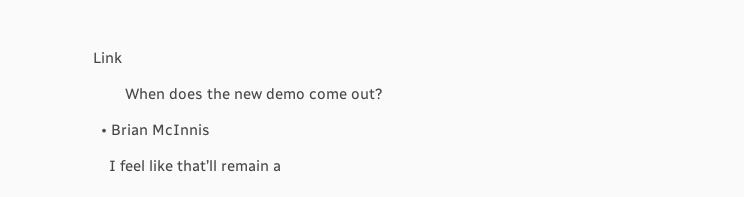Link

        When does the new demo come out?

  • Brian McInnis

    I feel like that’ll remain a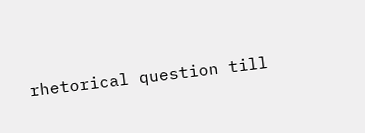rhetorical question till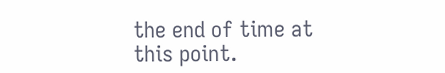the end of time at this point.